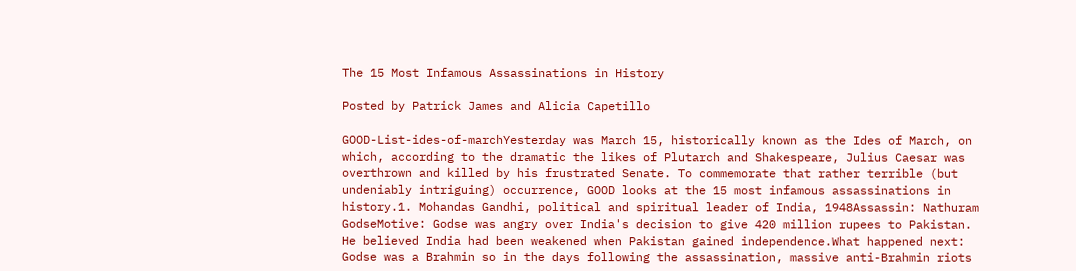The 15 Most Infamous Assassinations in History

Posted by Patrick James and Alicia Capetillo

GOOD-List-ides-of-marchYesterday was March 15, historically known as the Ides of March, on which, according to the dramatic the likes of Plutarch and Shakespeare, Julius Caesar was overthrown and killed by his frustrated Senate. To commemorate that rather terrible (but undeniably intriguing) occurrence, GOOD looks at the 15 most infamous assassinations in history.1. Mohandas Gandhi, political and spiritual leader of India, 1948Assassin: Nathuram GodseMotive: Godse was angry over India's decision to give 420 million rupees to Pakistan. He believed India had been weakened when Pakistan gained independence.What happened next: Godse was a Brahmin so in the days following the assassination, massive anti-Brahmin riots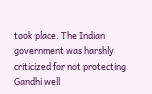took place. The Indian government was harshly criticized for not protecting Gandhi well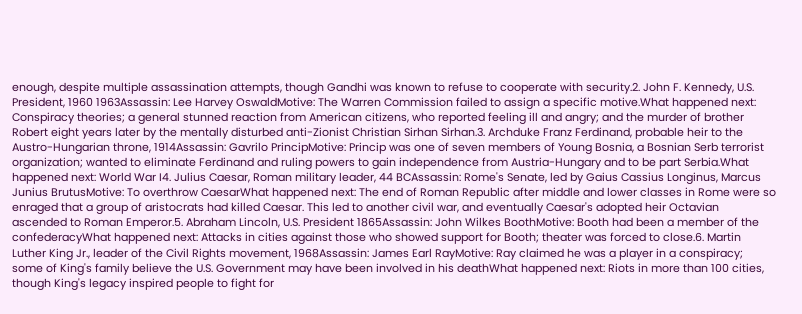enough, despite multiple assassination attempts, though Gandhi was known to refuse to cooperate with security.2. John F. Kennedy, U.S. President, 1960 1963Assassin: Lee Harvey OswaldMotive: The Warren Commission failed to assign a specific motive.What happened next: Conspiracy theories; a general stunned reaction from American citizens, who reported feeling ill and angry; and the murder of brother Robert eight years later by the mentally disturbed anti-Zionist Christian Sirhan Sirhan.3. Archduke Franz Ferdinand, probable heir to the Austro-Hungarian throne, 1914Assassin: Gavrilo PrincipMotive: Princip was one of seven members of Young Bosnia, a Bosnian Serb terrorist organization; wanted to eliminate Ferdinand and ruling powers to gain independence from Austria-Hungary and to be part Serbia.What happened next: World War I4. Julius Caesar, Roman military leader, 44 BCAssassin: Rome's Senate, led by Gaius Cassius Longinus, Marcus Junius BrutusMotive: To overthrow CaesarWhat happened next: The end of Roman Republic after middle and lower classes in Rome were so enraged that a group of aristocrats had killed Caesar. This led to another civil war, and eventually Caesar's adopted heir Octavian ascended to Roman Emperor.5. Abraham Lincoln, U.S. President 1865Assassin: John Wilkes BoothMotive: Booth had been a member of the confederacyWhat happened next: Attacks in cities against those who showed support for Booth; theater was forced to close.6. Martin Luther King Jr., leader of the Civil Rights movement, 1968Assassin: James Earl RayMotive: Ray claimed he was a player in a conspiracy; some of King's family believe the U.S. Government may have been involved in his deathWhat happened next: Riots in more than 100 cities, though King's legacy inspired people to fight for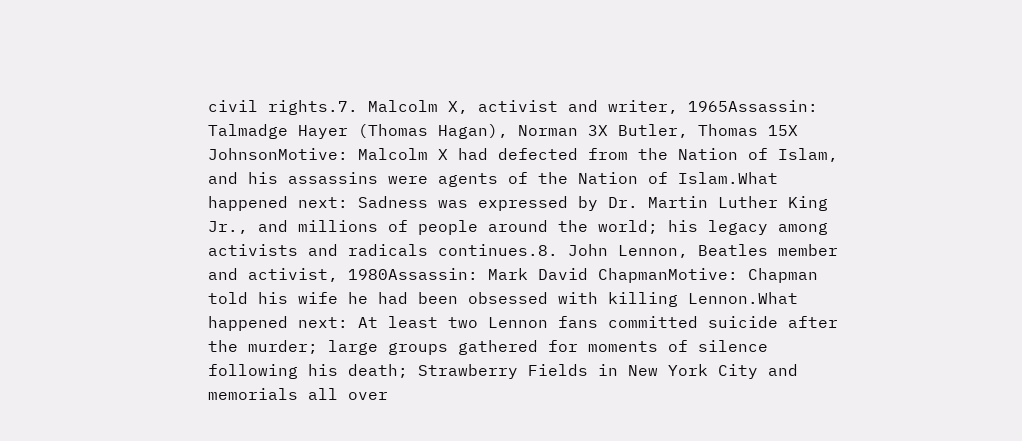civil rights.7. Malcolm X, activist and writer, 1965Assassin: Talmadge Hayer (Thomas Hagan), Norman 3X Butler, Thomas 15X JohnsonMotive: Malcolm X had defected from the Nation of Islam, and his assassins were agents of the Nation of Islam.What happened next: Sadness was expressed by Dr. Martin Luther King Jr., and millions of people around the world; his legacy among activists and radicals continues.8. John Lennon, Beatles member and activist, 1980Assassin: Mark David ChapmanMotive: Chapman told his wife he had been obsessed with killing Lennon.What happened next: At least two Lennon fans committed suicide after the murder; large groups gathered for moments of silence following his death; Strawberry Fields in New York City and memorials all over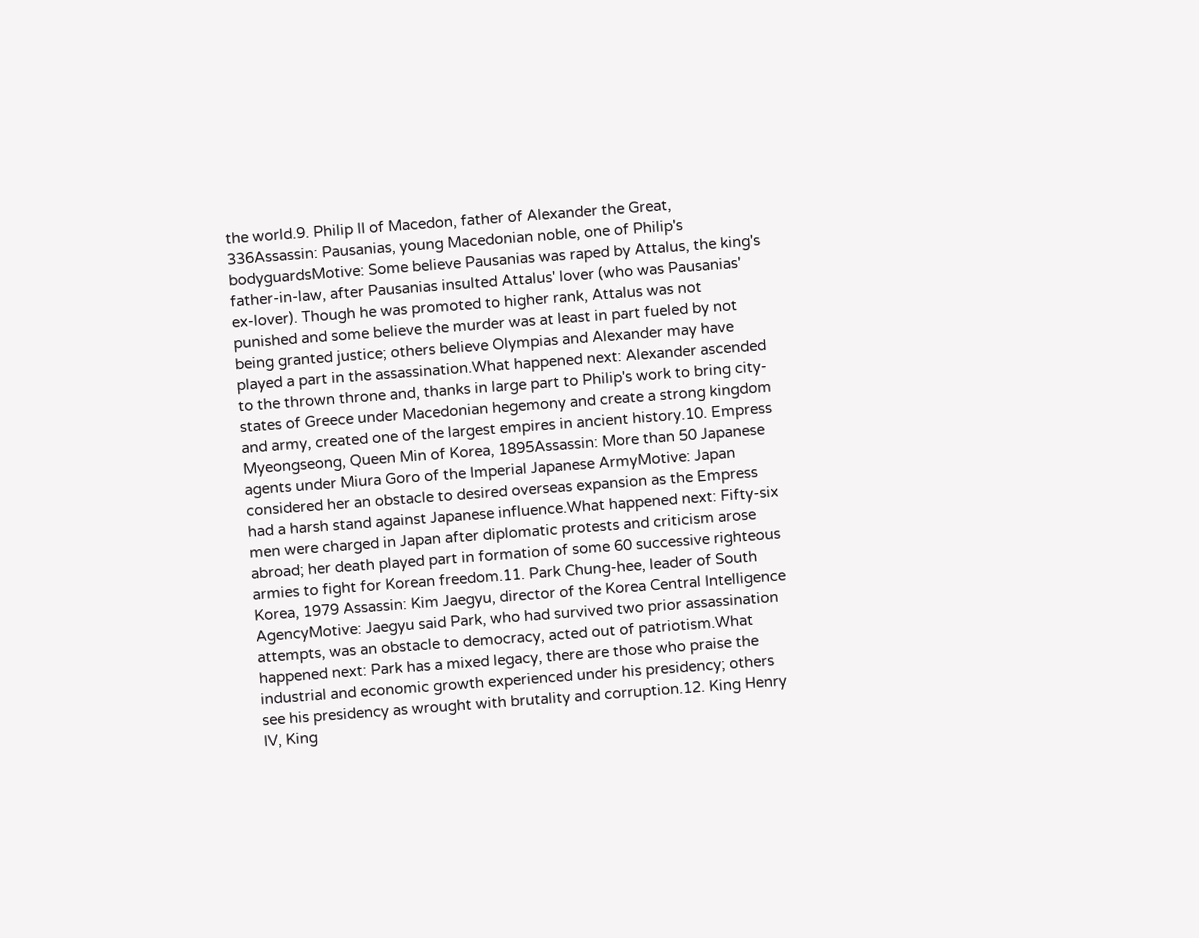the world.9. Philip II of Macedon, father of Alexander the Great, 336Assassin: Pausanias, young Macedonian noble, one of Philip's bodyguardsMotive: Some believe Pausanias was raped by Attalus, the king's father-in-law, after Pausanias insulted Attalus' lover (who was Pausanias' ex-lover). Though he was promoted to higher rank, Attalus was not punished and some believe the murder was at least in part fueled by not being granted justice; others believe Olympias and Alexander may have played a part in the assassination.What happened next: Alexander ascended to the thrown throne and, thanks in large part to Philip's work to bring city-states of Greece under Macedonian hegemony and create a strong kingdom and army, created one of the largest empires in ancient history.10. Empress Myeongseong, Queen Min of Korea, 1895Assassin: More than 50 Japanese agents under Miura Goro of the Imperial Japanese ArmyMotive: Japan considered her an obstacle to desired overseas expansion as the Empress had a harsh stand against Japanese influence.What happened next: Fifty-six men were charged in Japan after diplomatic protests and criticism arose abroad; her death played part in formation of some 60 successive righteous armies to fight for Korean freedom.11. Park Chung-hee, leader of South Korea, 1979 Assassin: Kim Jaegyu, director of the Korea Central Intelligence AgencyMotive: Jaegyu said Park, who had survived two prior assassination attempts, was an obstacle to democracy, acted out of patriotism.What happened next: Park has a mixed legacy, there are those who praise the industrial and economic growth experienced under his presidency; others see his presidency as wrought with brutality and corruption.12. King Henry IV, King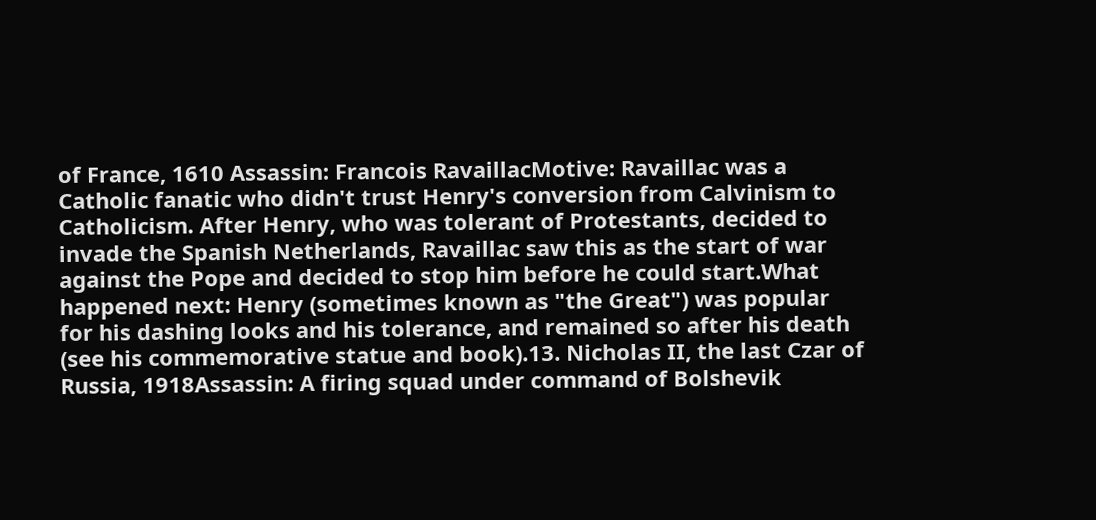of France, 1610 Assassin: Francois RavaillacMotive: Ravaillac was a Catholic fanatic who didn't trust Henry's conversion from Calvinism to Catholicism. After Henry, who was tolerant of Protestants, decided to invade the Spanish Netherlands, Ravaillac saw this as the start of war against the Pope and decided to stop him before he could start.What happened next: Henry (sometimes known as "the Great") was popular for his dashing looks and his tolerance, and remained so after his death (see his commemorative statue and book).13. Nicholas II, the last Czar of Russia, 1918Assassin: A firing squad under command of Bolshevik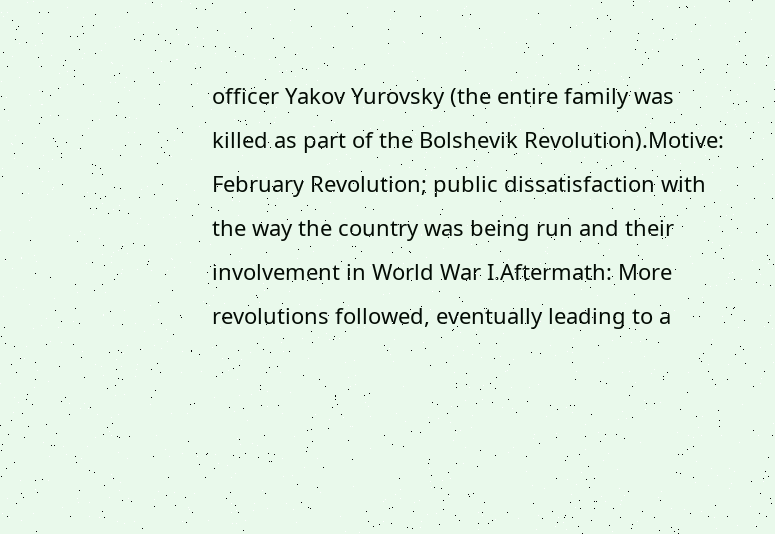officer Yakov Yurovsky (the entire family was killed as part of the Bolshevik Revolution).Motive: February Revolution; public dissatisfaction with the way the country was being run and their involvement in World War I.Aftermath: More revolutions followed, eventually leading to a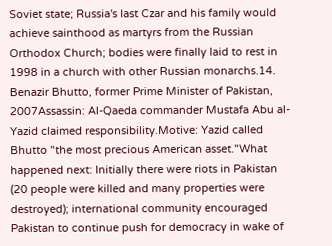Soviet state; Russia's last Czar and his family would achieve sainthood as martyrs from the Russian Orthodox Church; bodies were finally laid to rest in 1998 in a church with other Russian monarchs.14. Benazir Bhutto, former Prime Minister of Pakistan, 2007Assassin: Al-Qaeda commander Mustafa Abu al-Yazid claimed responsibility.Motive: Yazid called Bhutto "the most precious American asset."What happened next: Initially there were riots in Pakistan (20 people were killed and many properties were destroyed); international community encouraged Pakistan to continue push for democracy in wake of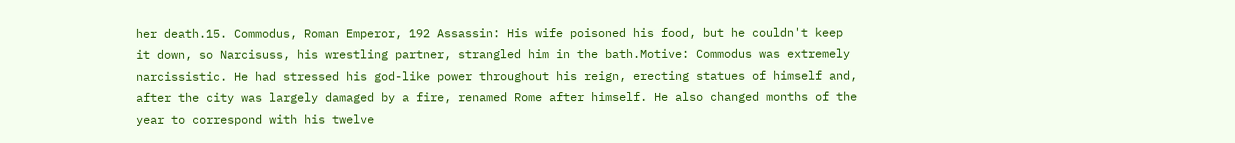her death.15. Commodus, Roman Emperor, 192 Assassin: His wife poisoned his food, but he couldn't keep it down, so Narcisuss, his wrestling partner, strangled him in the bath.Motive: Commodus was extremely narcissistic. He had stressed his god-like power throughout his reign, erecting statues of himself and, after the city was largely damaged by a fire, renamed Rome after himself. He also changed months of the year to correspond with his twelve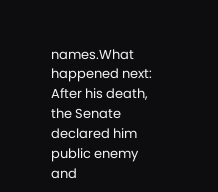names.What happened next: After his death, the Senate declared him public enemy and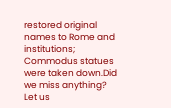restored original names to Rome and institutions; Commodus statues were taken down.Did we miss anything? Let us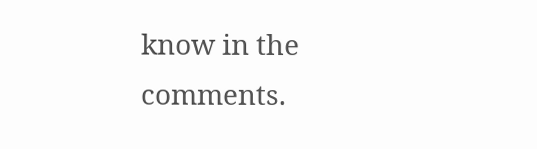know in the comments.